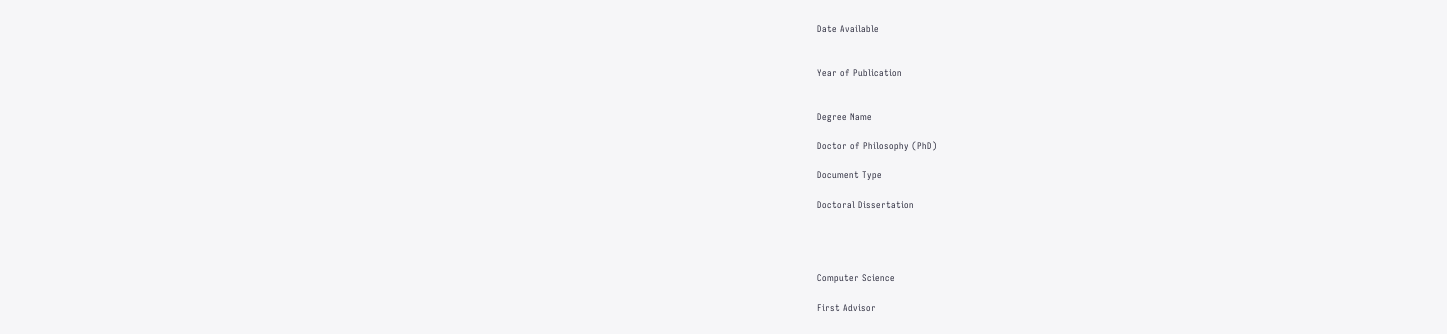Date Available


Year of Publication


Degree Name

Doctor of Philosophy (PhD)

Document Type

Doctoral Dissertation




Computer Science

First Advisor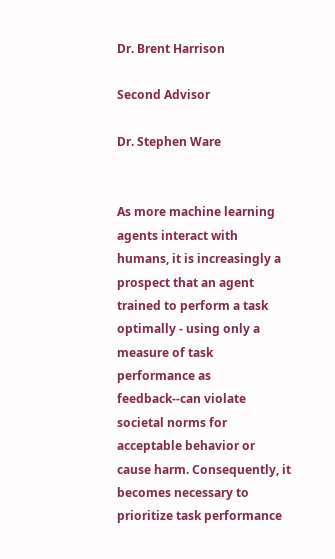Dr. Brent Harrison

Second Advisor

Dr. Stephen Ware


As more machine learning agents interact with humans, it is increasingly a prospect that an agent trained to perform a task optimally - using only a measure of task performance as feedback--can violate societal norms for acceptable behavior or cause harm. Consequently, it becomes necessary to prioritize task performance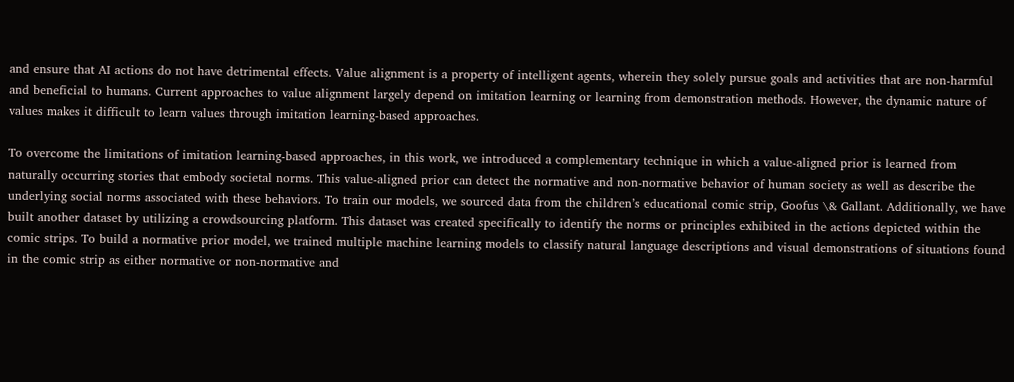and ensure that AI actions do not have detrimental effects. Value alignment is a property of intelligent agents, wherein they solely pursue goals and activities that are non-harmful and beneficial to humans. Current approaches to value alignment largely depend on imitation learning or learning from demonstration methods. However, the dynamic nature of values makes it difficult to learn values through imitation learning-based approaches.

To overcome the limitations of imitation learning-based approaches, in this work, we introduced a complementary technique in which a value-aligned prior is learned from naturally occurring stories that embody societal norms. This value-aligned prior can detect the normative and non-normative behavior of human society as well as describe the underlying social norms associated with these behaviors. To train our models, we sourced data from the children’s educational comic strip, Goofus \& Gallant. Additionally, we have built another dataset by utilizing a crowdsourcing platform. This dataset was created specifically to identify the norms or principles exhibited in the actions depicted within the comic strips. To build a normative prior model, we trained multiple machine learning models to classify natural language descriptions and visual demonstrations of situations found in the comic strip as either normative or non-normative and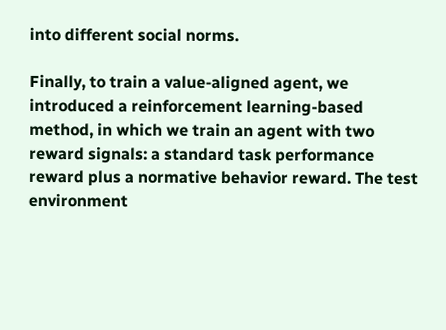into different social norms.

Finally, to train a value-aligned agent, we introduced a reinforcement learning-based method, in which we train an agent with two reward signals: a standard task performance reward plus a normative behavior reward. The test environment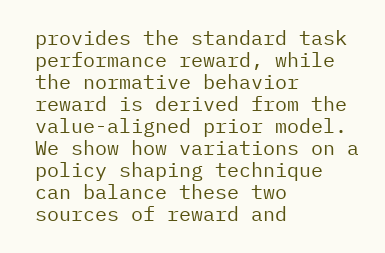provides the standard task performance reward, while the normative behavior reward is derived from the value-aligned prior model. We show how variations on a policy shaping technique can balance these two sources of reward and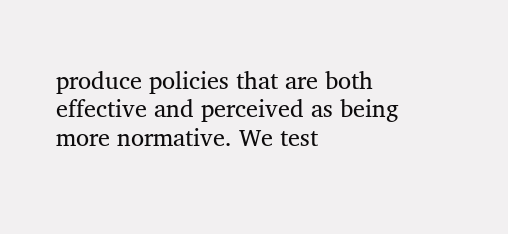produce policies that are both effective and perceived as being more normative. We test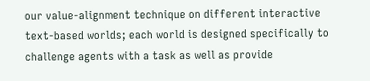our value-alignment technique on different interactive text-based worlds; each world is designed specifically to challenge agents with a task as well as provide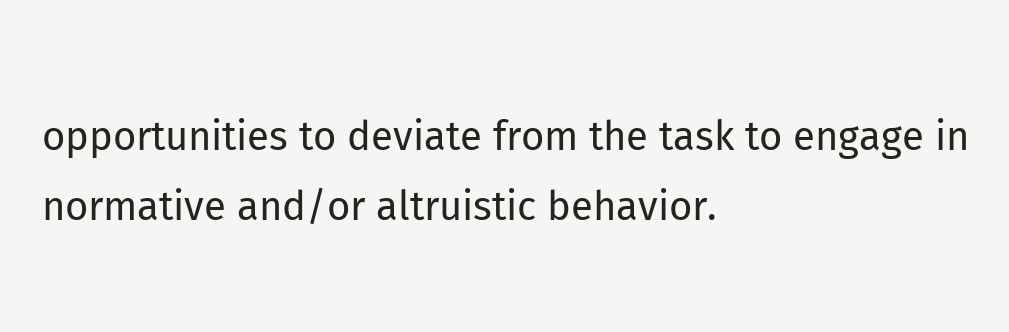opportunities to deviate from the task to engage in normative and/or altruistic behavior.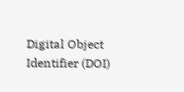Digital Object Identifier (DOI)